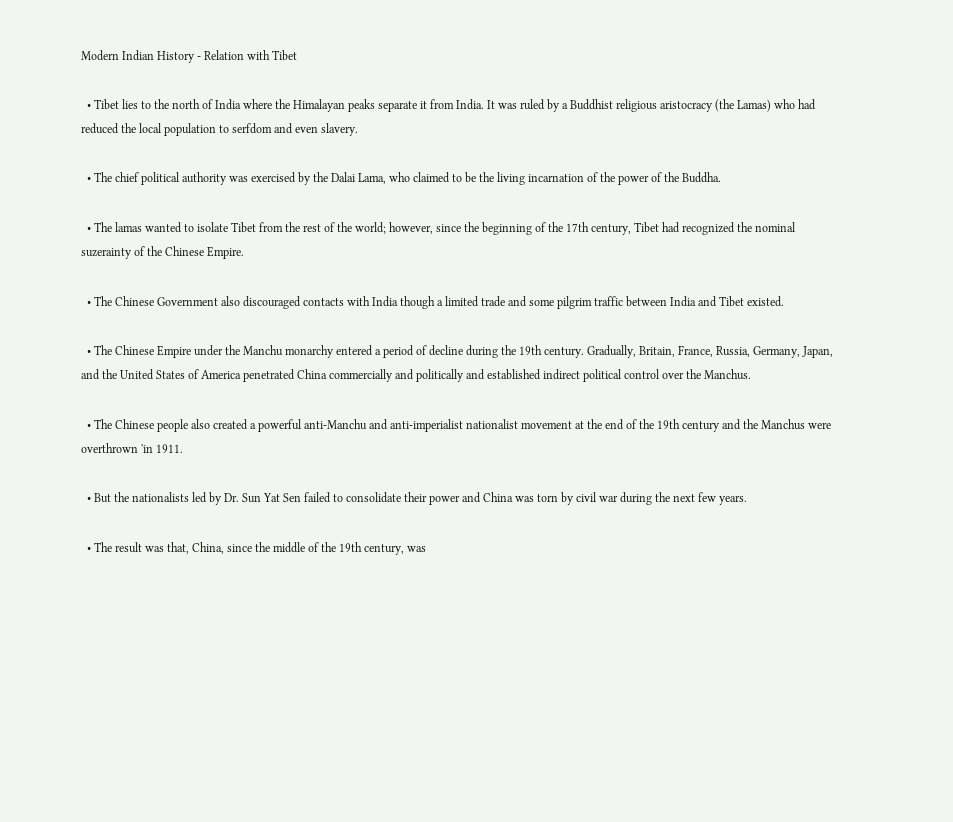Modern Indian History - Relation with Tibet

  • Tibet lies to the north of India where the Himalayan peaks separate it from India. It was ruled by a Buddhist religious aristocracy (the Lamas) who had reduced the local population to serfdom and even slavery.

  • The chief political authority was exercised by the Dalai Lama, who claimed to be the living incarnation of the power of the Buddha.

  • The lamas wanted to isolate Tibet from the rest of the world; however, since the beginning of the 17th century, Tibet had recognized the nominal suzerainty of the Chinese Empire.

  • The Chinese Government also discouraged contacts with India though a limited trade and some pilgrim traffic between India and Tibet existed.

  • The Chinese Empire under the Manchu monarchy entered a period of decline during the 19th century. Gradually, Britain, France, Russia, Germany, Japan, and the United States of America penetrated China commercially and politically and established indirect political control over the Manchus.

  • The Chinese people also created a powerful anti-Manchu and anti-imperialist nationalist movement at the end of the 19th century and the Manchus were overthrown 'in 1911.

  • But the nationalists led by Dr. Sun Yat Sen failed to consolidate their power and China was torn by civil war during the next few years.

  • The result was that, China, since the middle of the 19th century, was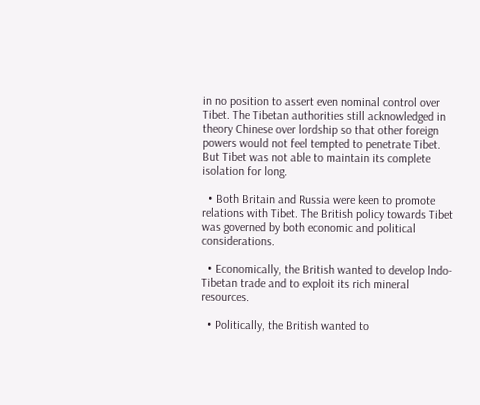in no position to assert even nominal control over Tibet. The Tibetan authorities still acknowledged in theory Chinese over lordship so that other foreign powers would not feel tempted to penetrate Tibet. But Tibet was not able to maintain its complete isolation for long.

  • Both Britain and Russia were keen to promote relations with Tibet. The British policy towards Tibet was governed by both economic and political considerations.

  • Economically, the British wanted to develop lndo-Tibetan trade and to exploit its rich mineral resources.

  • Politically, the British wanted to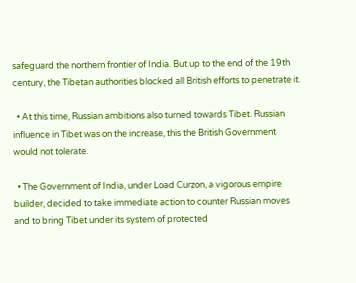safeguard the northern frontier of India. But up to the end of the 19th century, the Tibetan authorities blocked all British efforts to penetrate it.

  • At this time, Russian ambitions also turned towards Tibet. Russian influence in Tibet was on the increase, this the British Government would not tolerate.

  • The Government of India, under Load Curzon, a vigorous empire builder, decided to take immediate action to counter Russian moves and to bring Tibet under its system of protected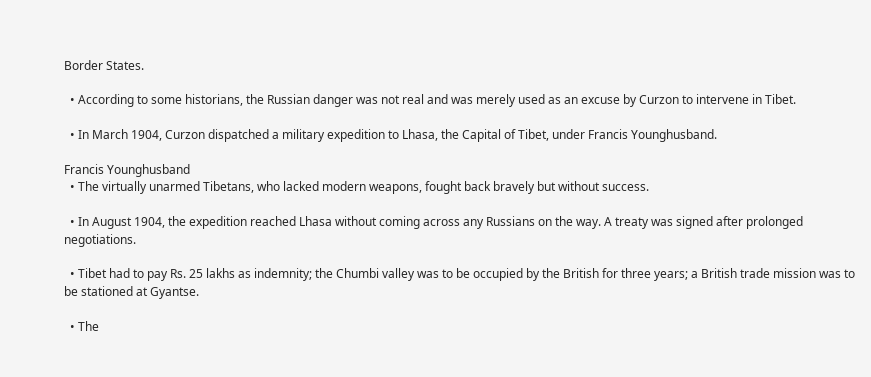Border States.

  • According to some historians, the Russian danger was not real and was merely used as an excuse by Curzon to intervene in Tibet.

  • In March 1904, Curzon dispatched a military expedition to Lhasa, the Capital of Tibet, under Francis Younghusband.

Francis Younghusband
  • The virtually unarmed Tibetans, who lacked modern weapons, fought back bravely but without success.

  • In August 1904, the expedition reached Lhasa without coming across any Russians on the way. A treaty was signed after prolonged negotiations.

  • Tibet had to pay Rs. 25 lakhs as indemnity; the Chumbi valley was to be occupied by the British for three years; a British trade mission was to be stationed at Gyantse.

  • The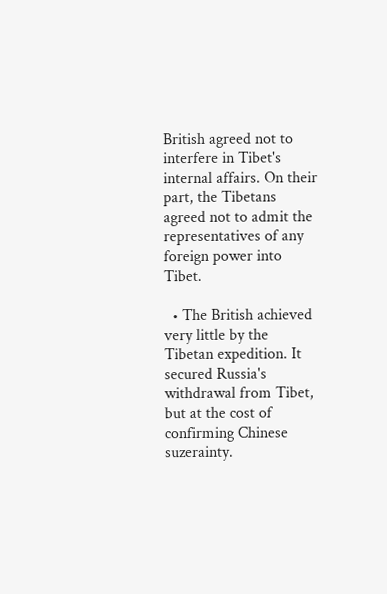British agreed not to interfere in Tibet's internal affairs. On their part, the Tibetans agreed not to admit the representatives of any foreign power into Tibet.

  • The British achieved very little by the Tibetan expedition. It secured Russia's withdrawal from Tibet, but at the cost of confirming Chinese suzerainty.